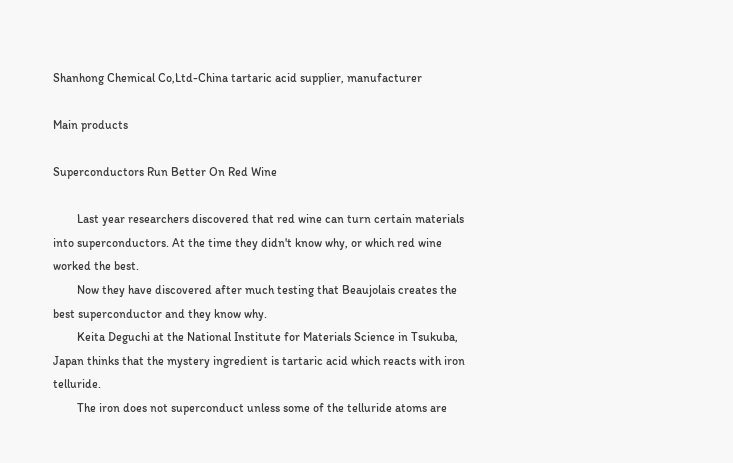Shanhong Chemical Co,Ltd-China tartaric acid supplier, manufacturer

Main products

Superconductors Run Better On Red Wine

        Last year researchers discovered that red wine can turn certain materials into superconductors. At the time they didn't know why, or which red wine worked the best.
        Now they have discovered after much testing that Beaujolais creates the best superconductor and they know why.
        Keita Deguchi at the National Institute for Materials Science in Tsukuba, Japan thinks that the mystery ingredient is tartaric acid which reacts with iron telluride.
        The iron does not superconduct unless some of the telluride atoms are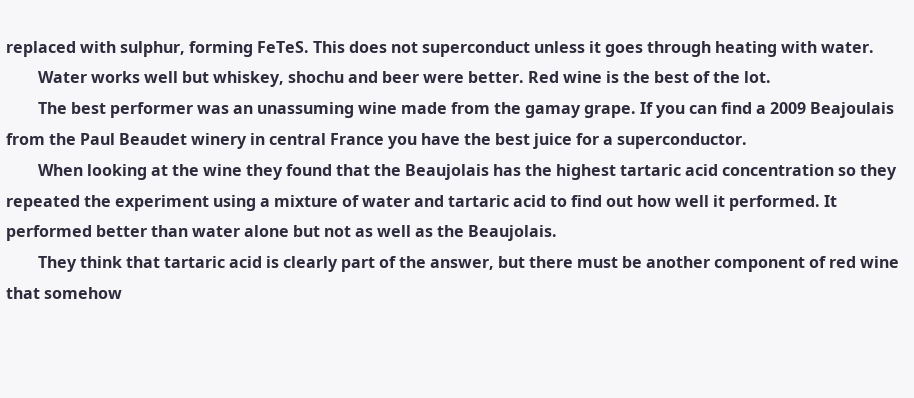replaced with sulphur, forming FeTeS. This does not superconduct unless it goes through heating with water.
        Water works well but whiskey, shochu and beer were better. Red wine is the best of the lot.
        The best performer was an unassuming wine made from the gamay grape. If you can find a 2009 Beajoulais from the Paul Beaudet winery in central France you have the best juice for a superconductor.
        When looking at the wine they found that the Beaujolais has the highest tartaric acid concentration so they repeated the experiment using a mixture of water and tartaric acid to find out how well it performed. It performed better than water alone but not as well as the Beaujolais.
        They think that tartaric acid is clearly part of the answer, but there must be another component of red wine that somehow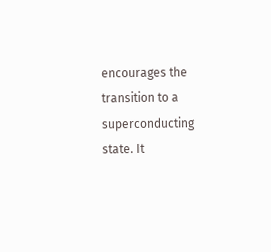encourages the transition to a superconducting state. It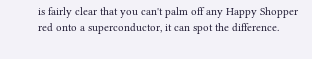is fairly clear that you can't palm off any Happy Shopper red onto a superconductor, it can spot the difference.